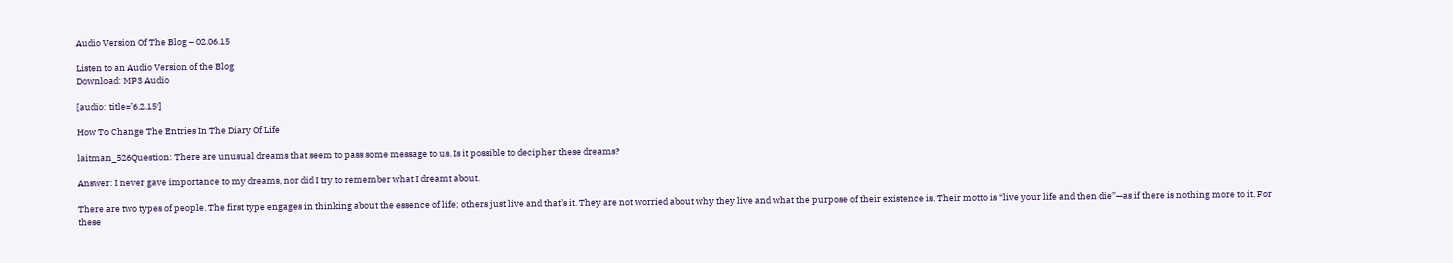Audio Version Of The Blog – 02.06.15

Listen to an Audio Version of the Blog
Download: MP3 Audio

[audio: title=’6.2.15′]

How To Change The Entries In The Diary Of Life

laitman_526Question: There are unusual dreams that seem to pass some message to us. Is it possible to decipher these dreams?

Answer: I never gave importance to my dreams, nor did I try to remember what I dreamt about.

There are two types of people. The first type engages in thinking about the essence of life; others just live and that’s it. They are not worried about why they live and what the purpose of their existence is. Their motto is “live your life and then die”—as if there is nothing more to it. For these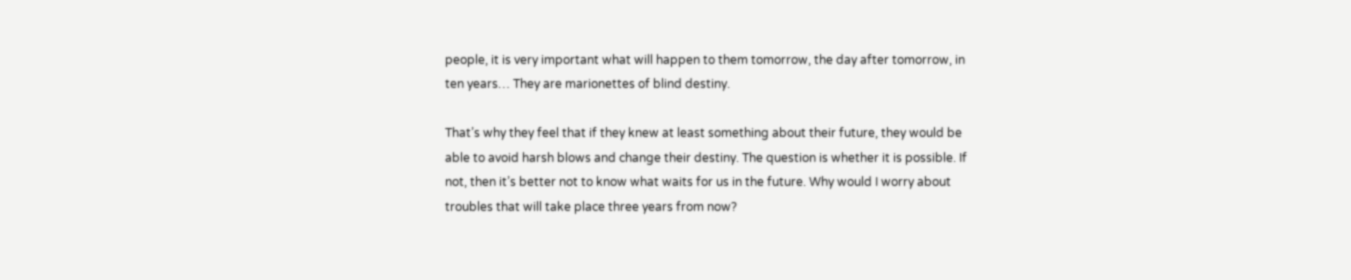people, it is very important what will happen to them tomorrow, the day after tomorrow, in ten years… They are marionettes of blind destiny.

That’s why they feel that if they knew at least something about their future, they would be able to avoid harsh blows and change their destiny. The question is whether it is possible. If not, then it’s better not to know what waits for us in the future. Why would I worry about troubles that will take place three years from now?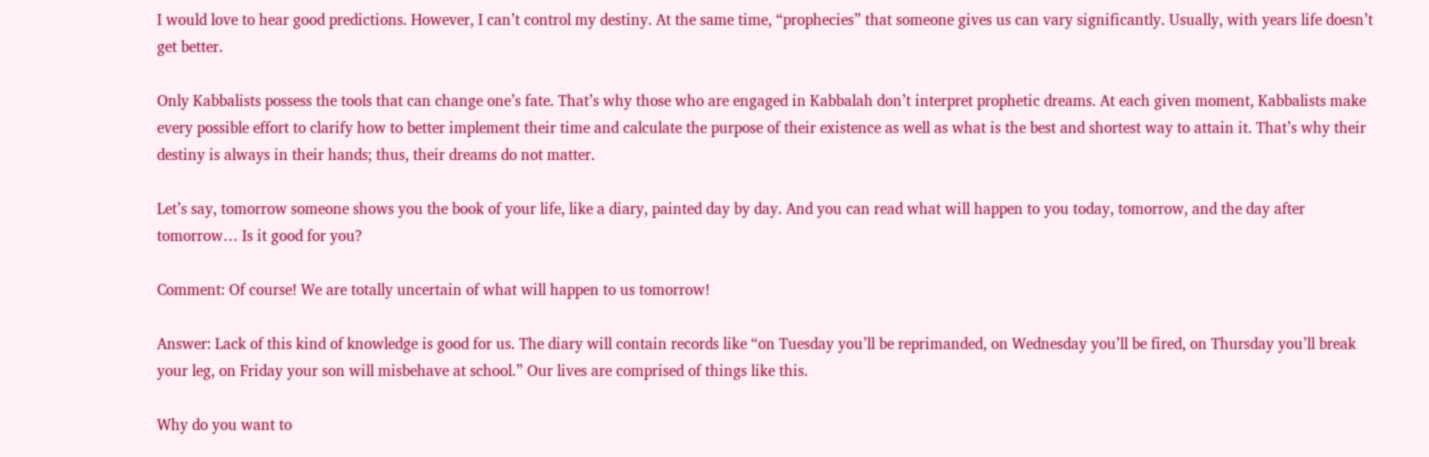I would love to hear good predictions. However, I can’t control my destiny. At the same time, “prophecies” that someone gives us can vary significantly. Usually, with years life doesn’t get better.

Only Kabbalists possess the tools that can change one’s fate. That’s why those who are engaged in Kabbalah don’t interpret prophetic dreams. At each given moment, Kabbalists make every possible effort to clarify how to better implement their time and calculate the purpose of their existence as well as what is the best and shortest way to attain it. That’s why their destiny is always in their hands; thus, their dreams do not matter.

Let’s say, tomorrow someone shows you the book of your life, like a diary, painted day by day. And you can read what will happen to you today, tomorrow, and the day after tomorrow… Is it good for you?

Comment: Of course! We are totally uncertain of what will happen to us tomorrow!

Answer: Lack of this kind of knowledge is good for us. The diary will contain records like “on Tuesday you’ll be reprimanded, on Wednesday you’ll be fired, on Thursday you’ll break your leg, on Friday your son will misbehave at school.” Our lives are comprised of things like this.

Why do you want to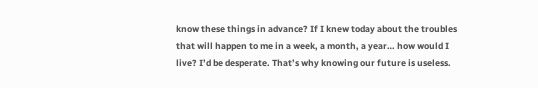know these things in advance? If I knew today about the troubles that will happen to me in a week, a month, a year… how would I live? I’d be desperate. That’s why knowing our future is useless.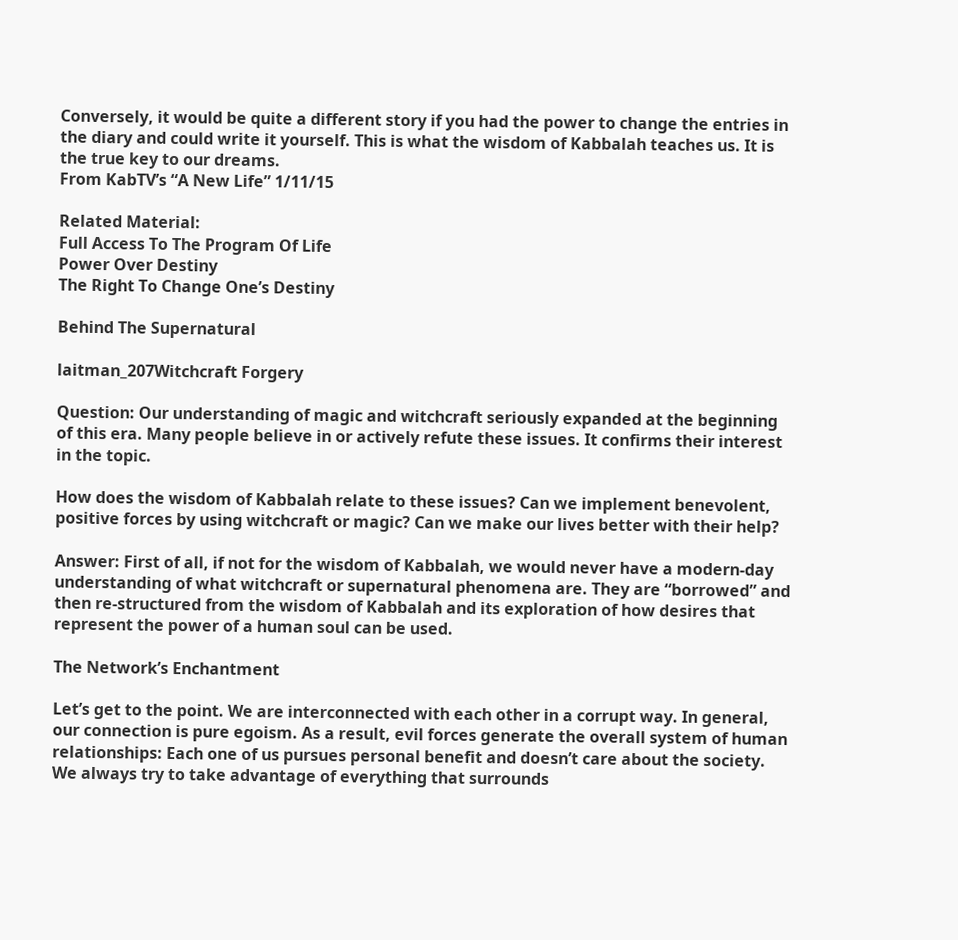Conversely, it would be quite a different story if you had the power to change the entries in the diary and could write it yourself. This is what the wisdom of Kabbalah teaches us. It is the true key to our dreams.
From KabTV’s “A New Life” 1/11/15

Related Material:
Full Access To The Program Of Life
Power Over Destiny
The Right To Change One’s Destiny

Behind The Supernatural

laitman_207Witchcraft Forgery

Question: Our understanding of magic and witchcraft seriously expanded at the beginning of this era. Many people believe in or actively refute these issues. It confirms their interest in the topic.

How does the wisdom of Kabbalah relate to these issues? Can we implement benevolent, positive forces by using witchcraft or magic? Can we make our lives better with their help?

Answer: First of all, if not for the wisdom of Kabbalah, we would never have a modern-day understanding of what witchcraft or supernatural phenomena are. They are “borrowed” and then re-structured from the wisdom of Kabbalah and its exploration of how desires that represent the power of a human soul can be used.

The Network’s Enchantment

Let’s get to the point. We are interconnected with each other in a corrupt way. In general, our connection is pure egoism. As a result, evil forces generate the overall system of human relationships: Each one of us pursues personal benefit and doesn’t care about the society. We always try to take advantage of everything that surrounds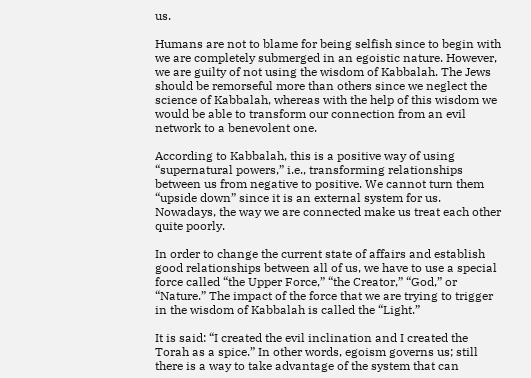us.

Humans are not to blame for being selfish since to begin with we are completely submerged in an egoistic nature. However, we are guilty of not using the wisdom of Kabbalah. The Jews should be remorseful more than others since we neglect the science of Kabbalah, whereas with the help of this wisdom we would be able to transform our connection from an evil network to a benevolent one.

According to Kabbalah, this is a positive way of using “supernatural powers,” i.e., transforming relationships between us from negative to positive. We cannot turn them “upside down” since it is an external system for us. Nowadays, the way we are connected make us treat each other quite poorly.

In order to change the current state of affairs and establish good relationships between all of us, we have to use a special force called “the Upper Force,” “the Creator,” “God,” or “Nature.” The impact of the force that we are trying to trigger in the wisdom of Kabbalah is called the “Light.”

It is said: “I created the evil inclination and I created the Torah as a spice.” In other words, egoism governs us; still there is a way to take advantage of the system that can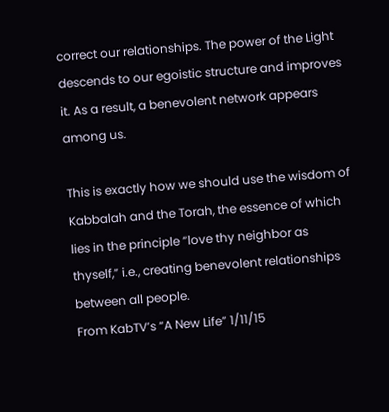correct our relationships. The power of the Light descends to our egoistic structure and improves it. As a result, a benevolent network appears among us.

This is exactly how we should use the wisdom of Kabbalah and the Torah, the essence of which lies in the principle “love thy neighbor as thyself,” i.e., creating benevolent relationships between all people.
From KabTV’s “A New Life” 1/11/15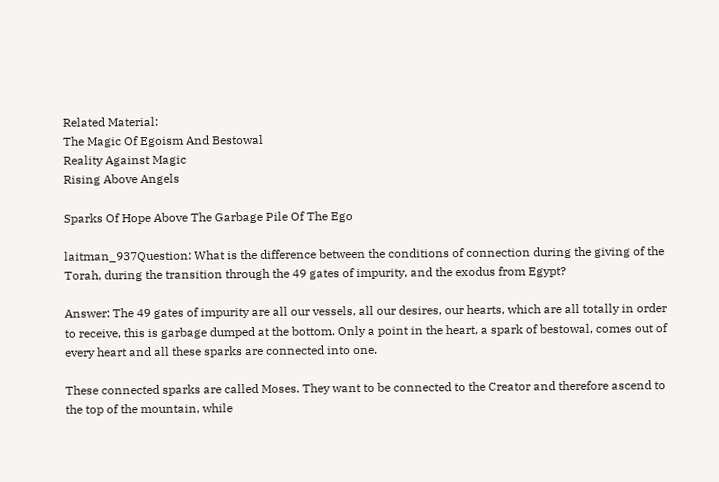Related Material:
The Magic Of Egoism And Bestowal
Reality Against Magic
Rising Above Angels

Sparks Of Hope Above The Garbage Pile Of The Ego

laitman_937Question: What is the difference between the conditions of connection during the giving of the Torah, during the transition through the 49 gates of impurity, and the exodus from Egypt?

Answer: The 49 gates of impurity are all our vessels, all our desires, our hearts, which are all totally in order to receive, this is garbage dumped at the bottom. Only a point in the heart, a spark of bestowal, comes out of every heart and all these sparks are connected into one.

These connected sparks are called Moses. They want to be connected to the Creator and therefore ascend to the top of the mountain, while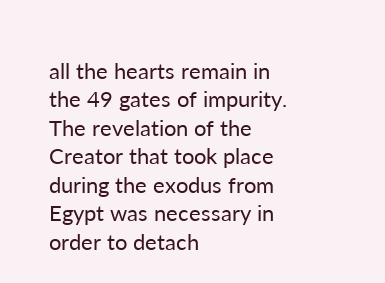all the hearts remain in the 49 gates of impurity. The revelation of the Creator that took place during the exodus from Egypt was necessary in order to detach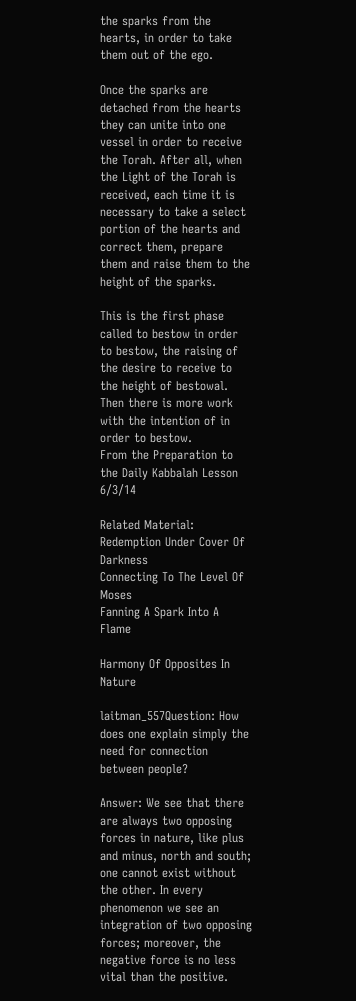the sparks from the hearts, in order to take them out of the ego.

Once the sparks are detached from the hearts they can unite into one vessel in order to receive the Torah. After all, when the Light of the Torah is received, each time it is necessary to take a select portion of the hearts and correct them, prepare them and raise them to the height of the sparks.

This is the first phase called to bestow in order to bestow, the raising of the desire to receive to the height of bestowal. Then there is more work with the intention of in order to bestow.
From the Preparation to the Daily Kabbalah Lesson 6/3/14

Related Material:
Redemption Under Cover Of Darkness
Connecting To The Level Of Moses
Fanning A Spark Into A Flame

Harmony Of Opposites In Nature

laitman_557Question: How does one explain simply the need for connection between people?

Answer: We see that there are always two opposing forces in nature, like plus and minus, north and south; one cannot exist without the other. In every phenomenon we see an integration of two opposing forces; moreover, the negative force is no less vital than the positive.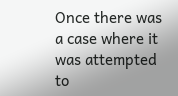Once there was a case where it was attempted to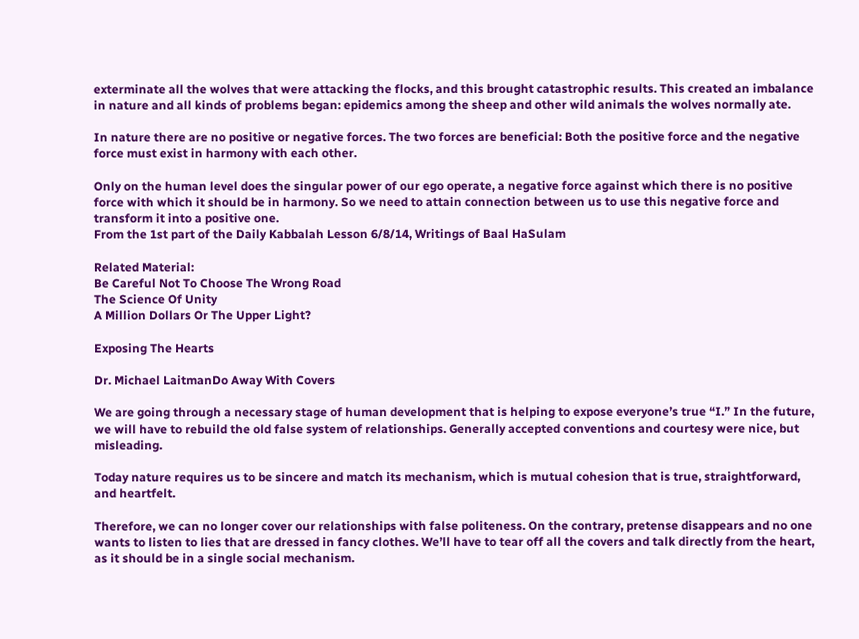exterminate all the wolves that were attacking the flocks, and this brought catastrophic results. This created an imbalance in nature and all kinds of problems began: epidemics among the sheep and other wild animals the wolves normally ate.

In nature there are no positive or negative forces. The two forces are beneficial: Both the positive force and the negative force must exist in harmony with each other.

Only on the human level does the singular power of our ego operate, a negative force against which there is no positive force with which it should be in harmony. So we need to attain connection between us to use this negative force and transform it into a positive one.
From the 1st part of the Daily Kabbalah Lesson 6/8/14, Writings of Baal HaSulam

Related Material:
Be Careful Not To Choose The Wrong Road
The Science Of Unity
A Million Dollars Or The Upper Light?

Exposing The Hearts

Dr. Michael LaitmanDo Away With Covers

We are going through a necessary stage of human development that is helping to expose everyone’s true “I.” In the future, we will have to rebuild the old false system of relationships. Generally accepted conventions and courtesy were nice, but misleading.

Today nature requires us to be sincere and match its mechanism, which is mutual cohesion that is true, straightforward, and heartfelt.

Therefore, we can no longer cover our relationships with false politeness. On the contrary, pretense disappears and no one wants to listen to lies that are dressed in fancy clothes. We’ll have to tear off all the covers and talk directly from the heart, as it should be in a single social mechanism.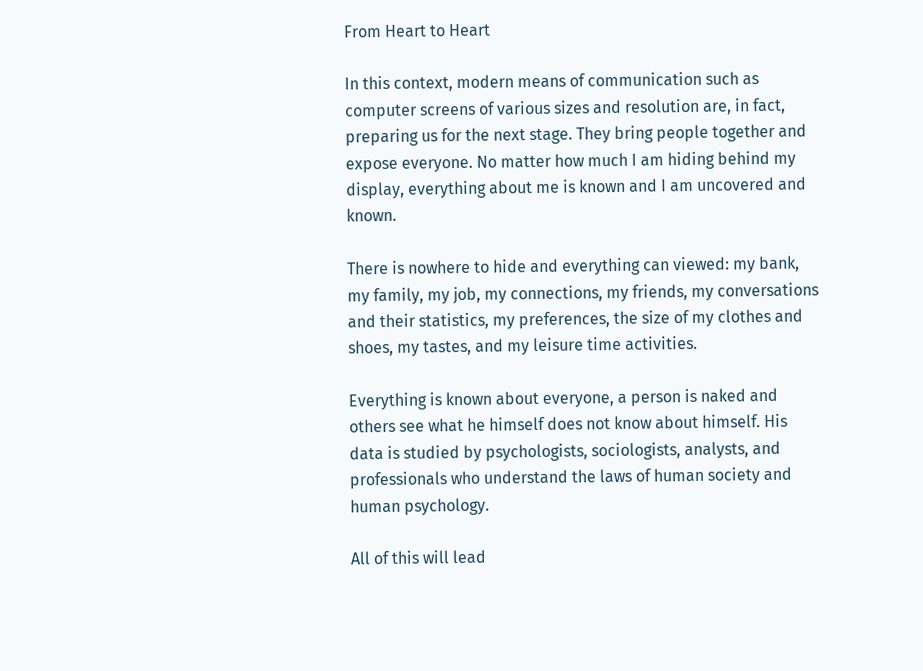From Heart to Heart

In this context, modern means of communication such as computer screens of various sizes and resolution are, in fact, preparing us for the next stage. They bring people together and expose everyone. No matter how much I am hiding behind my display, everything about me is known and I am uncovered and known.

There is nowhere to hide and everything can viewed: my bank, my family, my job, my connections, my friends, my conversations and their statistics, my preferences, the size of my clothes and shoes, my tastes, and my leisure time activities.

Everything is known about everyone, a person is naked and others see what he himself does not know about himself. His data is studied by psychologists, sociologists, analysts, and professionals who understand the laws of human society and human psychology.

All of this will lead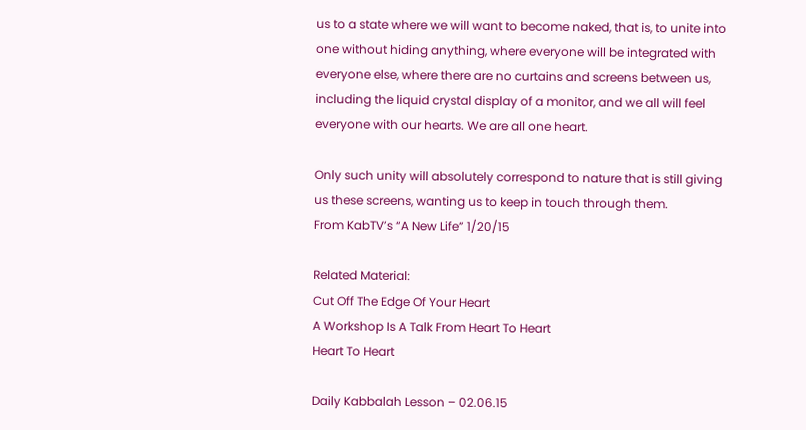us to a state where we will want to become naked, that is, to unite into one without hiding anything, where everyone will be integrated with everyone else, where there are no curtains and screens between us, including the liquid crystal display of a monitor, and we all will feel everyone with our hearts. We are all one heart.

Only such unity will absolutely correspond to nature that is still giving us these screens, wanting us to keep in touch through them.
From KabTV’s “A New Life” 1/20/15

Related Material:
Cut Off The Edge Of Your Heart
A Workshop Is A Talk From Heart To Heart
Heart To Heart

Daily Kabbalah Lesson – 02.06.15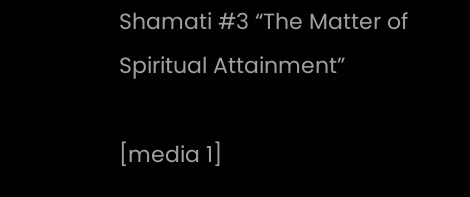Shamati #3 “The Matter of Spiritual Attainment”

[media 1]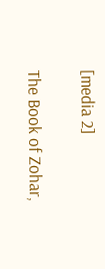[media 2]

The Book of Zohar,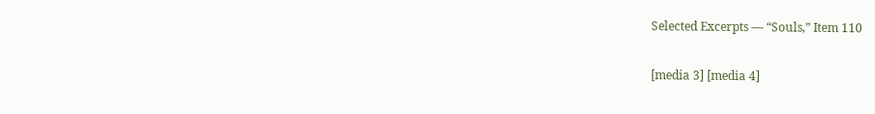Selected Excerpts — “Souls,” Item 110

[media 3] [media 4]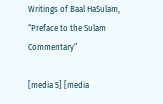Writings of Baal HaSulam, “Preface to the Sulam Commentary”

[media 5] [media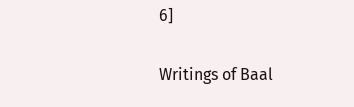6]

Writings of Baal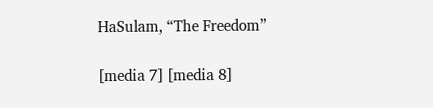HaSulam, “The Freedom”

[media 7] [media 8]